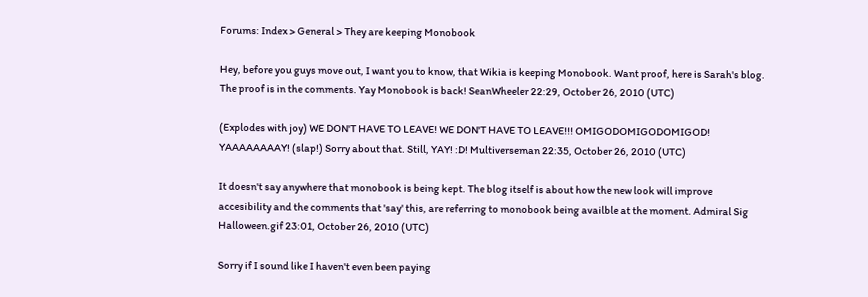Forums: Index > General > They are keeping Monobook

Hey, before you guys move out, I want you to know, that Wikia is keeping Monobook. Want proof, here is Sarah's blog. The proof is in the comments. Yay Monobook is back! SeanWheeler 22:29, October 26, 2010 (UTC)

(Explodes with joy) WE DON'T HAVE TO LEAVE! WE DON'T HAVE TO LEAVE!!! OMIGODOMIGODOMIGOD! YAAAAAAAAY! (slap!) Sorry about that. Still, YAY! :D! Multiverseman 22:35, October 26, 2010 (UTC)

It doesn't say anywhere that monobook is being kept. The blog itself is about how the new look will improve accesibility and the comments that 'say' this, are referring to monobook being availble at the moment. Admiral Sig Halloween.gif 23:01, October 26, 2010 (UTC)

Sorry if I sound like I haven't even been paying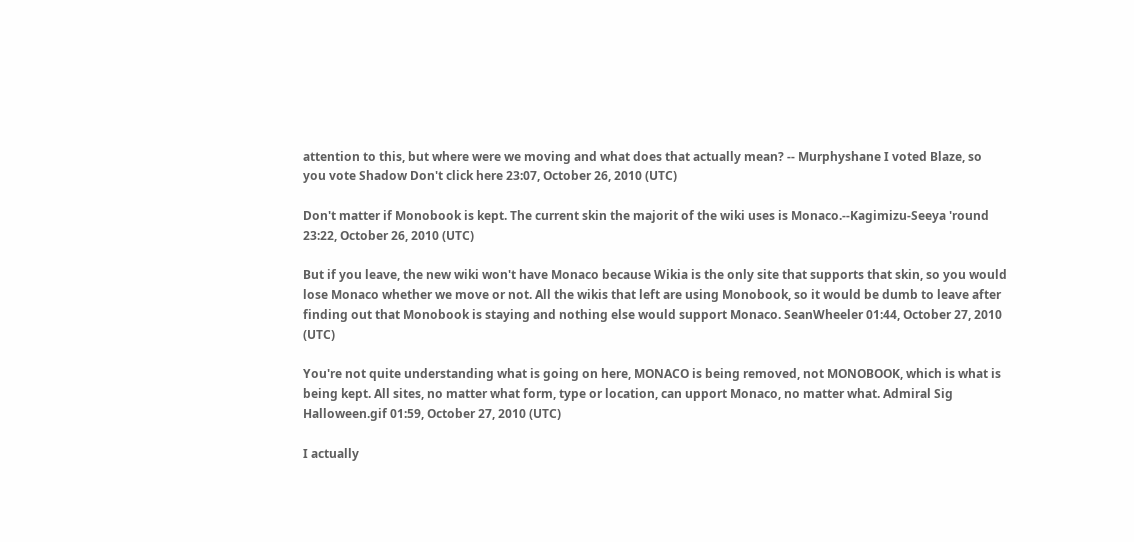attention to this, but where were we moving and what does that actually mean? -- Murphyshane I voted Blaze, so you vote Shadow Don't click here 23:07, October 26, 2010 (UTC)

Don't matter if Monobook is kept. The current skin the majorit of the wiki uses is Monaco.--Kagimizu-Seeya 'round 23:22, October 26, 2010 (UTC)

But if you leave, the new wiki won't have Monaco because Wikia is the only site that supports that skin, so you would lose Monaco whether we move or not. All the wikis that left are using Monobook, so it would be dumb to leave after finding out that Monobook is staying and nothing else would support Monaco. SeanWheeler 01:44, October 27, 2010 (UTC)

You're not quite understanding what is going on here, MONACO is being removed, not MONOBOOK, which is what is being kept. All sites, no matter what form, type or location, can upport Monaco, no matter what. Admiral Sig Halloween.gif 01:59, October 27, 2010 (UTC)

I actually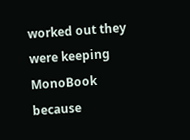worked out they were keeping MonoBook because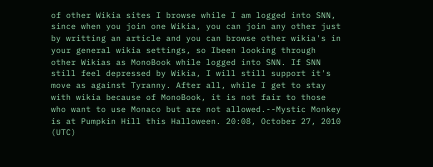of other Wikia sites I browse while I am logged into SNN, since when you join one Wikia, you can join any other just by writting an article and you can browse other wikia's in your general wikia settings, so Ibeen looking through other Wikias as MonoBook while logged into SNN. If SNN still feel depressed by Wikia, I will still support it's move as against Tyranny. After all, while I get to stay with wikia because of MonoBook, it is not fair to those who want to use Monaco but are not allowed.--Mystic Monkey is at Pumpkin Hill this Halloween. 20:08, October 27, 2010 (UTC)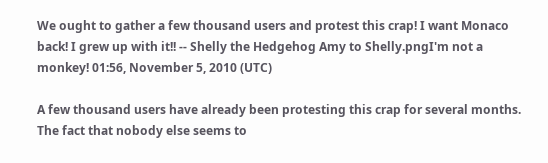We ought to gather a few thousand users and protest this crap! I want Monaco back! I grew up with it!! -- Shelly the Hedgehog Amy to Shelly.pngI'm not a monkey! 01:56, November 5, 2010 (UTC)

A few thousand users have already been protesting this crap for several months. The fact that nobody else seems to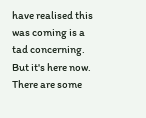have realised this was coming is a tad concerning. But it's here now.
There are some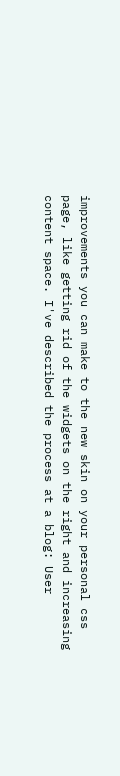improvements you can make to the new skin on your personal css page, like getting rid of the widgets on the right and increasing content space. I've described the process at a blog: User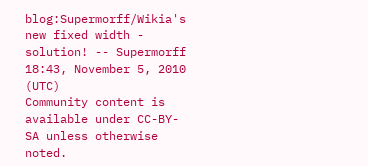blog:Supermorff/Wikia's new fixed width - solution! -- Supermorff 18:43, November 5, 2010 (UTC)
Community content is available under CC-BY-SA unless otherwise noted.